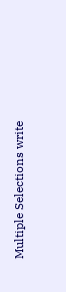Multiple Selections write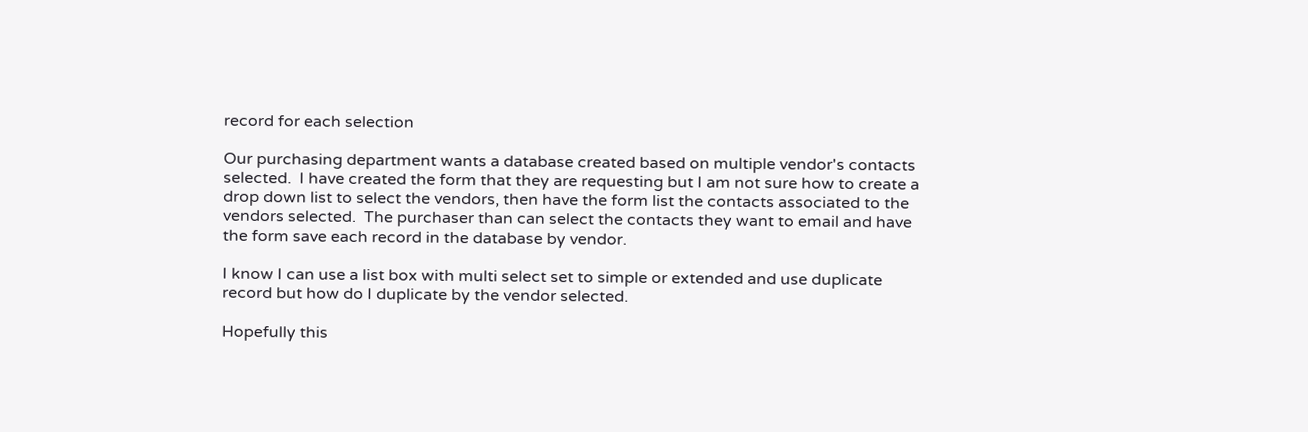record for each selection

Our purchasing department wants a database created based on multiple vendor's contacts selected.  I have created the form that they are requesting but I am not sure how to create a drop down list to select the vendors, then have the form list the contacts associated to the vendors selected.  The purchaser than can select the contacts they want to email and have the form save each record in the database by vendor.

I know I can use a list box with multi select set to simple or extended and use duplicate record but how do I duplicate by the vendor selected.

Hopefully this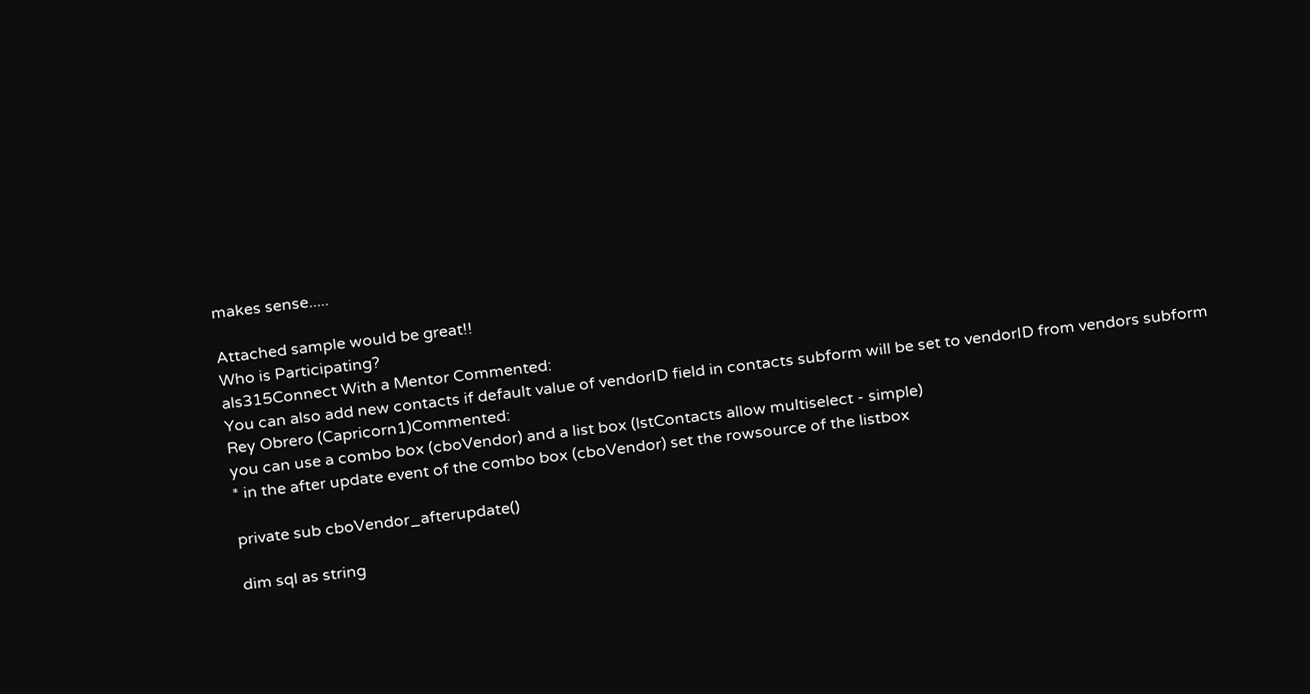makes sense.....

Attached sample would be great!!
Who is Participating?
als315Connect With a Mentor Commented:
You can also add new contacts if default value of vendorID field in contacts subform will be set to vendorID from vendors subform
Rey Obrero (Capricorn1)Commented:
you can use a combo box (cboVendor) and a list box (lstContacts allow multiselect - simple)
* in the after update event of the combo box (cboVendor) set the rowsource of the listbox

private sub cboVendor_afterupdate()

dim sql as string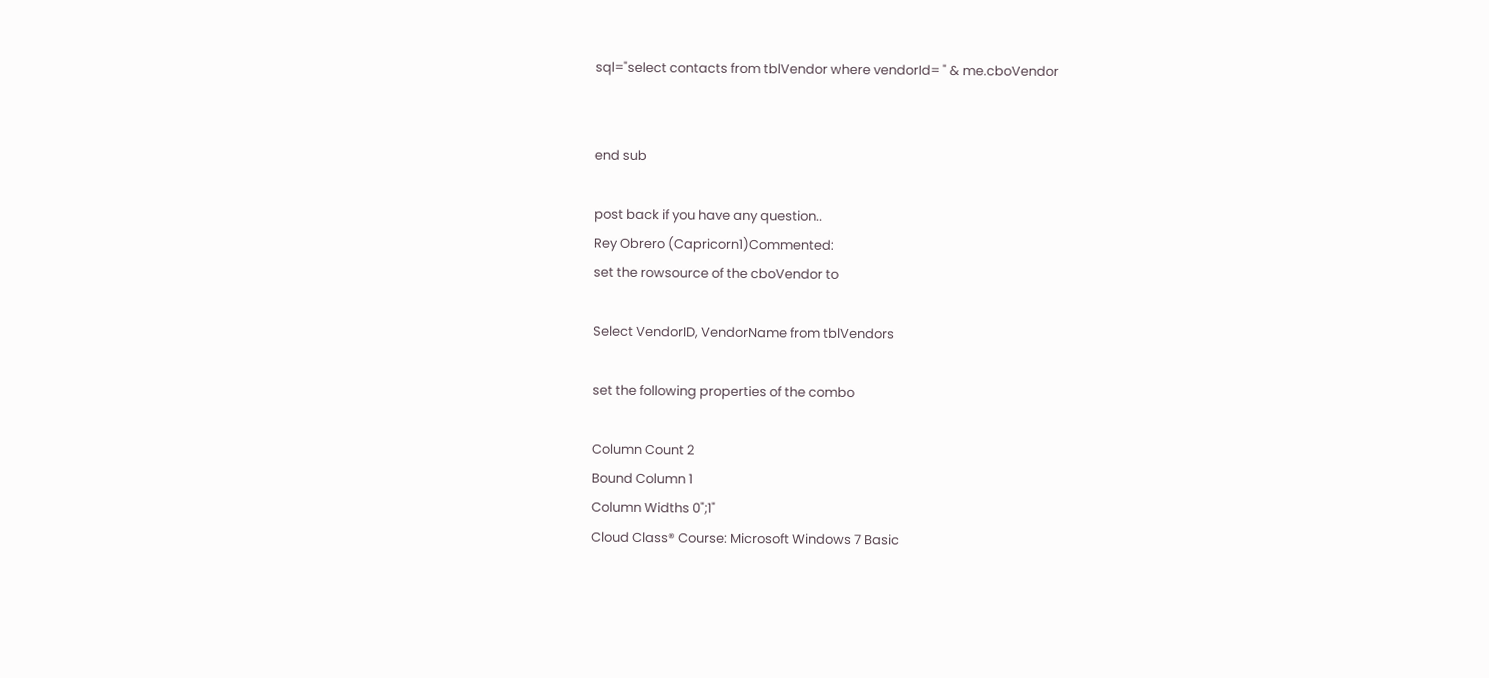sql="select contacts from tblVendor where vendorId= " & me.cboVendor


end sub

post back if you have any question..
Rey Obrero (Capricorn1)Commented:
set the rowsource of the cboVendor to

Select VendorID, VendorName from tblVendors

set the following properties of the combo

Column Count 2
Bound Column 1
Column Widths 0";1"
Cloud Class® Course: Microsoft Windows 7 Basic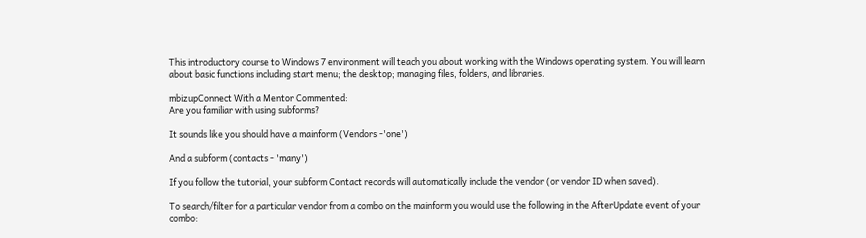This introductory course to Windows 7 environment will teach you about working with the Windows operating system. You will learn about basic functions including start menu; the desktop; managing files, folders, and libraries.

mbizupConnect With a Mentor Commented:
Are you familiar with using subforms?

It sounds like you should have a mainform (Vendors -'one')

And a subform (contacts - 'many')

If you follow the tutorial, your subform Contact records will automatically include the vendor (or vendor ID when saved).

To search/filter for a particular vendor from a combo on the mainform you would use the following in the AfterUpdate event of your combo: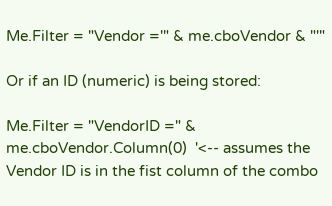Me.Filter = "Vendor ='" & me.cboVendor & "'"

Or if an ID (numeric) is being stored:

Me.Filter = "VendorID =" & me.cboVendor.Column(0)  '<-- assumes the Vendor ID is in the fist column of the combo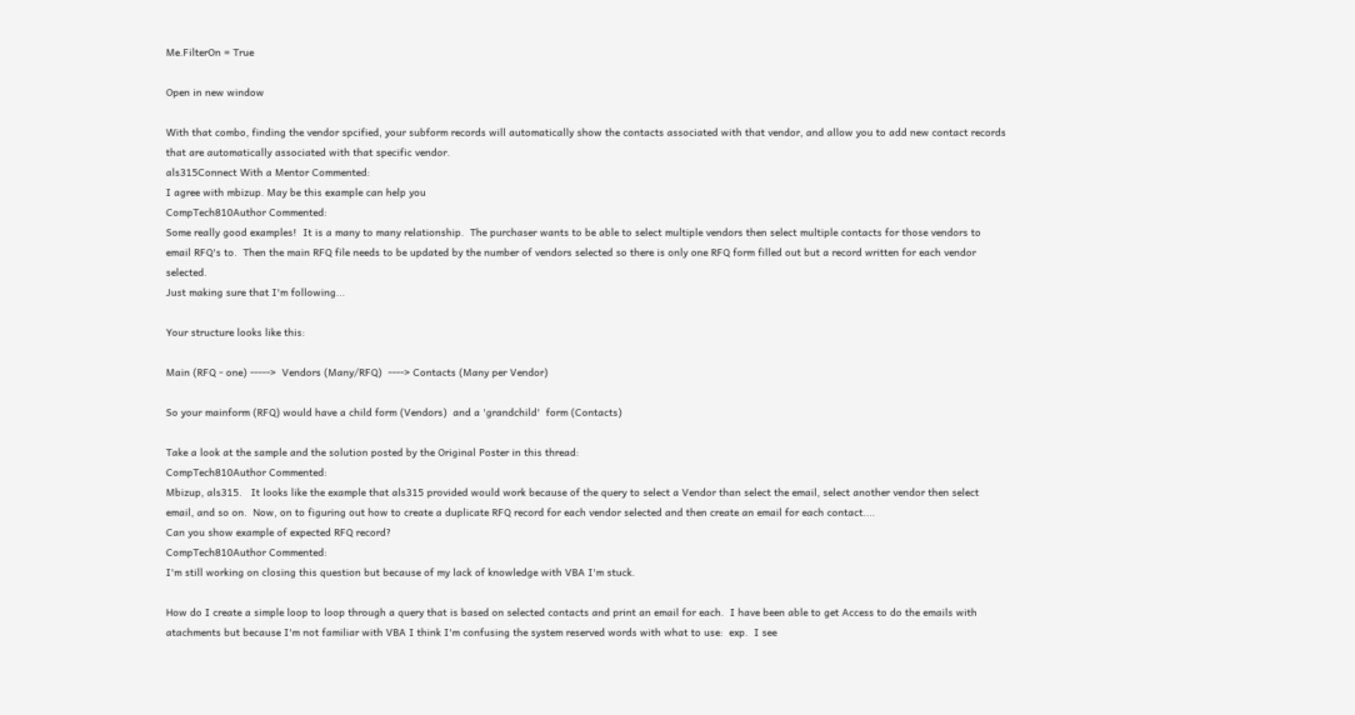Me.FilterOn = True

Open in new window

With that combo, finding the vendor spcified, your subform records will automatically show the contacts associated with that vendor, and allow you to add new contact records that are automatically associated with that specific vendor.
als315Connect With a Mentor Commented:
I agree with mbizup. May be this example can help you
CompTech810Author Commented:
Some really good examples!  It is a many to many relationship.  The purchaser wants to be able to select multiple vendors then select multiple contacts for those vendors to email RFQ's to.  Then the main RFQ file needs to be updated by the number of vendors selected so there is only one RFQ form filled out but a record written for each vendor selected.
Just making sure that I'm following...

Your structure looks like this:

Main (RFQ - one) ----->  Vendors (Many/RFQ)  ----> Contacts (Many per Vendor)

So your mainform (RFQ) would have a child form (Vendors)  and a 'grandchild'  form (Contacts)

Take a look at the sample and the solution posted by the Original Poster in this thread:
CompTech810Author Commented:
Mbizup, als315.   It looks like the example that als315 provided would work because of the query to select a Vendor than select the email, select another vendor then select email, and so on.  Now, on to figuring out how to create a duplicate RFQ record for each vendor selected and then create an email for each contact....
Can you show example of expected RFQ record?
CompTech810Author Commented:
I'm still working on closing this question but because of my lack of knowledge with VBA I'm stuck.

How do I create a simple loop to loop through a query that is based on selected contacts and print an email for each.  I have been able to get Access to do the emails with atachments but because I'm not familiar with VBA I think I'm confusing the system reserved words with what to use:  exp.  I see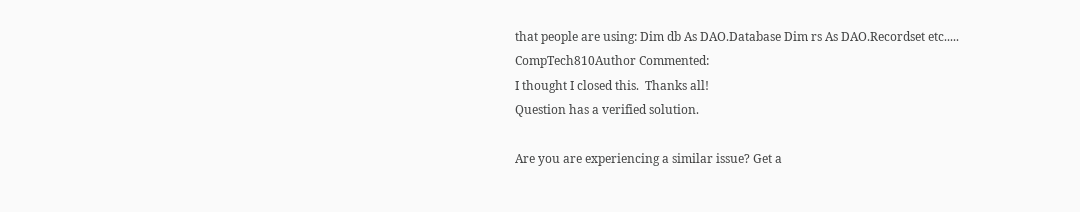that people are using: Dim db As DAO.Database Dim rs As DAO.Recordset etc.....
CompTech810Author Commented:
I thought I closed this.  Thanks all!
Question has a verified solution.

Are you are experiencing a similar issue? Get a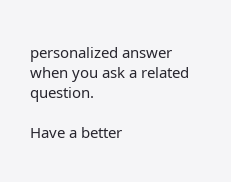personalized answer when you ask a related question.

Have a better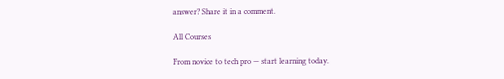answer? Share it in a comment.

All Courses

From novice to tech pro — start learning today.